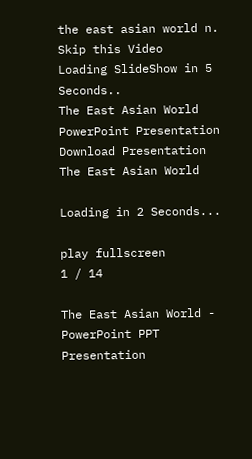the east asian world n.
Skip this Video
Loading SlideShow in 5 Seconds..
The East Asian World PowerPoint Presentation
Download Presentation
The East Asian World

Loading in 2 Seconds...

play fullscreen
1 / 14

The East Asian World - PowerPoint PPT Presentation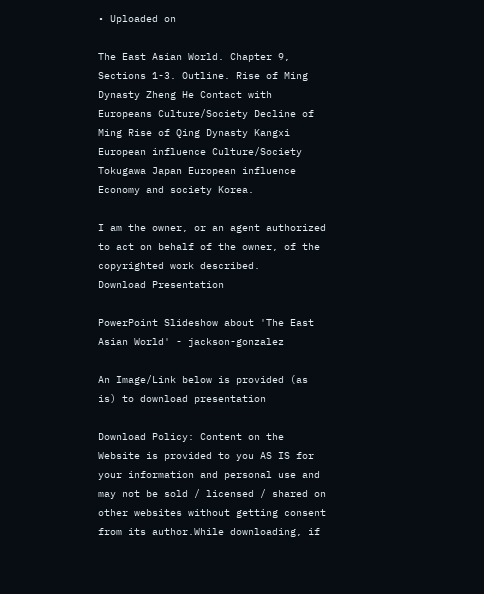• Uploaded on

The East Asian World. Chapter 9, Sections 1-3. Outline. Rise of Ming Dynasty Zheng He Contact with Europeans Culture/Society Decline of Ming Rise of Qing Dynasty Kangxi European influence Culture/Society Tokugawa Japan European influence Economy and society Korea.

I am the owner, or an agent authorized to act on behalf of the owner, of the copyrighted work described.
Download Presentation

PowerPoint Slideshow about 'The East Asian World' - jackson-gonzalez

An Image/Link below is provided (as is) to download presentation

Download Policy: Content on the Website is provided to you AS IS for your information and personal use and may not be sold / licensed / shared on other websites without getting consent from its author.While downloading, if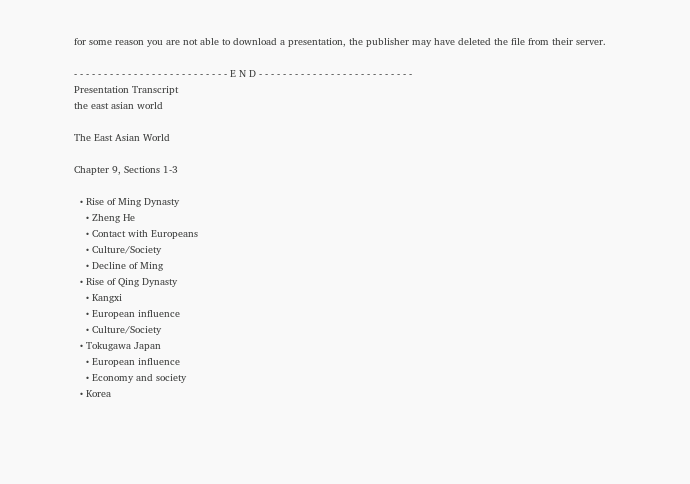for some reason you are not able to download a presentation, the publisher may have deleted the file from their server.

- - - - - - - - - - - - - - - - - - - - - - - - - - E N D - - - - - - - - - - - - - - - - - - - - - - - - - -
Presentation Transcript
the east asian world

The East Asian World

Chapter 9, Sections 1-3

  • Rise of Ming Dynasty
    • Zheng He
    • Contact with Europeans
    • Culture/Society
    • Decline of Ming
  • Rise of Qing Dynasty
    • Kangxi
    • European influence
    • Culture/Society
  • Tokugawa Japan
    • European influence
    • Economy and society
  • Korea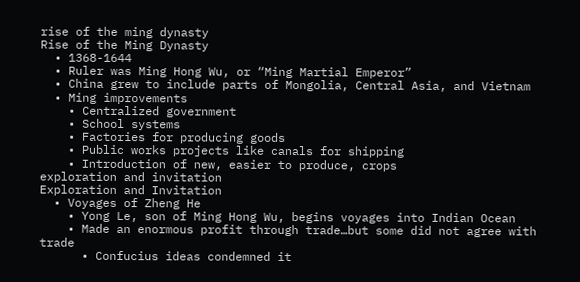rise of the ming dynasty
Rise of the Ming Dynasty
  • 1368-1644
  • Ruler was Ming Hong Wu, or “Ming Martial Emperor”
  • China grew to include parts of Mongolia, Central Asia, and Vietnam
  • Ming improvements
    • Centralized government
    • School systems
    • Factories for producing goods
    • Public works projects like canals for shipping
    • Introduction of new, easier to produce, crops
exploration and invitation
Exploration and Invitation
  • Voyages of Zheng He
    • Yong Le, son of Ming Hong Wu, begins voyages into Indian Ocean
    • Made an enormous profit through trade…but some did not agree with trade
      • Confucius ideas condemned it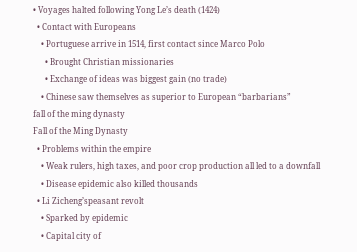• Voyages halted following Yong Le’s death (1424)
  • Contact with Europeans
    • Portuguese arrive in 1514, first contact since Marco Polo
      • Brought Christian missionaries
      • Exchange of ideas was biggest gain (no trade)
    • Chinese saw themselves as superior to European “barbarians”
fall of the ming dynasty
Fall of the Ming Dynasty
  • Problems within the empire
    • Weak rulers, high taxes, and poor crop production all led to a downfall
    • Disease epidemic also killed thousands
  • Li Zicheng’speasant revolt
    • Sparked by epidemic
    • Capital city of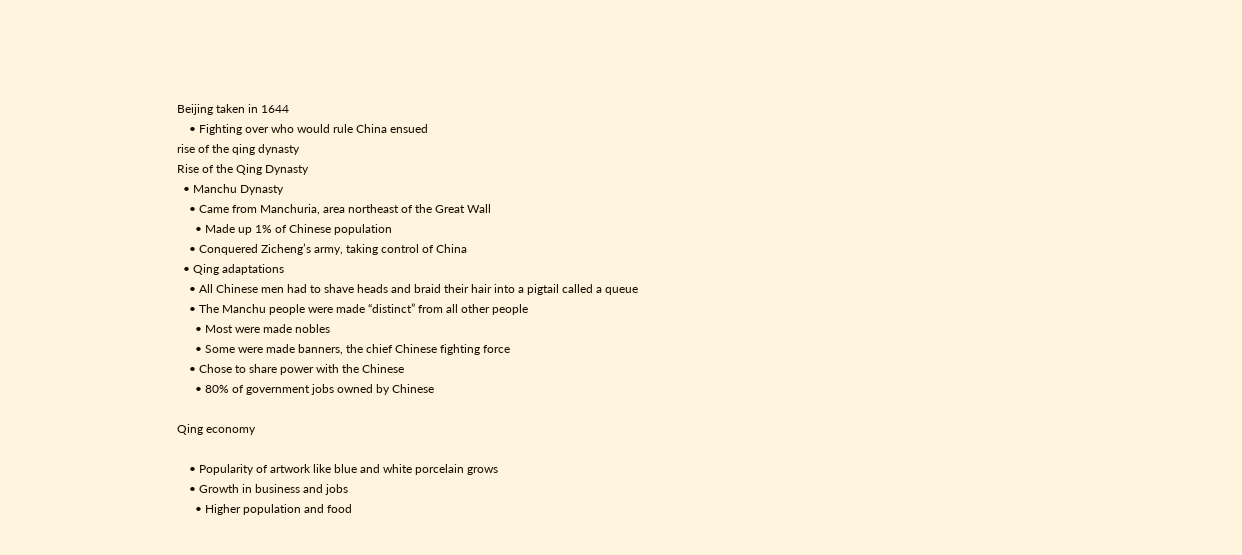Beijing taken in 1644
    • Fighting over who would rule China ensued
rise of the qing dynasty
Rise of the Qing Dynasty
  • Manchu Dynasty
    • Came from Manchuria, area northeast of the Great Wall
      • Made up 1% of Chinese population
    • Conquered Zicheng’s army, taking control of China
  • Qing adaptations
    • All Chinese men had to shave heads and braid their hair into a pigtail called a queue
    • The Manchu people were made “distinct” from all other people
      • Most were made nobles
      • Some were made banners, the chief Chinese fighting force
    • Chose to share power with the Chinese
      • 80% of government jobs owned by Chinese

Qing economy

    • Popularity of artwork like blue and white porcelain grows
    • Growth in business and jobs
      • Higher population and food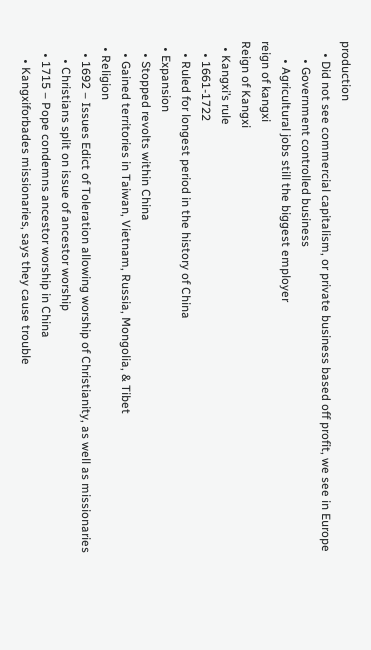production
    • Did not see commercial capitalism, or private business based off profit, we see in Europe
      • Government controlled business
      • Agricultural jobs still the biggest employer
reign of kangxi
Reign of Kangxi
  • Kangxi’s rule
    • 1661-1722
    • Ruled for longest period in the history of China
  • Expansion
    • Stopped revolts within China
    • Gained territories in Taiwan, Vietnam, Russia, Mongolia, & Tibet
  • Religion
    • 1692 – Issues Edict of Toleration allowing worship of Christianity, as well as missionaries
      • Christians split on issue of ancestor worship
    • 1715 – Pope condemns ancestor worship in China
      • Kangxiforbades missionaries, says they cause trouble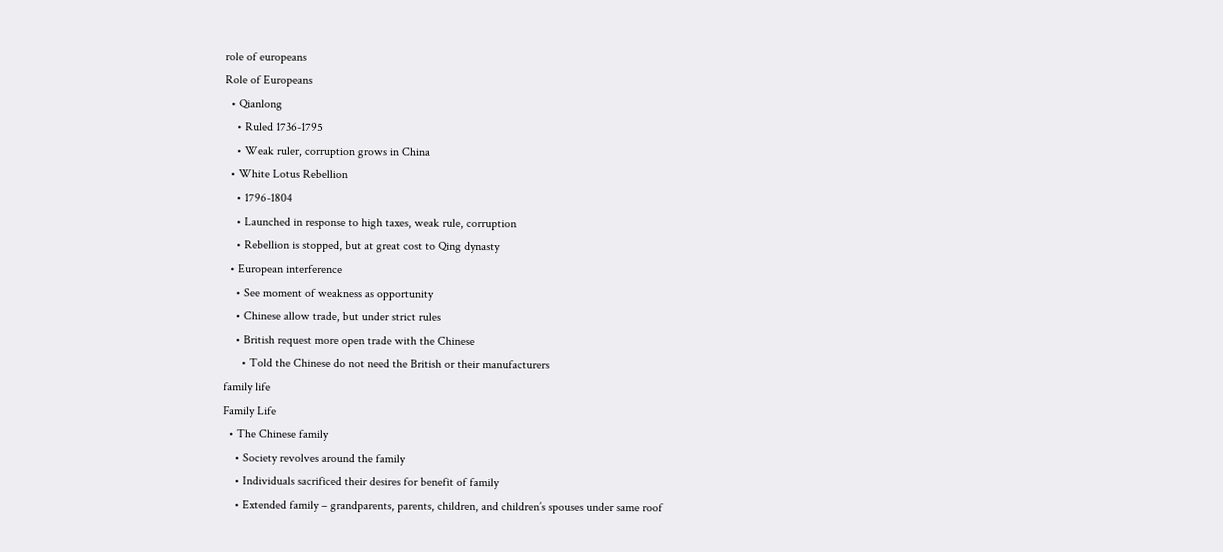role of europeans
Role of Europeans
  • Qianlong
    • Ruled 1736-1795
    • Weak ruler, corruption grows in China
  • White Lotus Rebellion
    • 1796-1804
    • Launched in response to high taxes, weak rule, corruption
    • Rebellion is stopped, but at great cost to Qing dynasty
  • European interference
    • See moment of weakness as opportunity
    • Chinese allow trade, but under strict rules
    • British request more open trade with the Chinese
      • Told the Chinese do not need the British or their manufacturers
family life
Family Life
  • The Chinese family
    • Society revolves around the family
    • Individuals sacrificed their desires for benefit of family
    • Extended family – grandparents, parents, children, and children’s spouses under same roof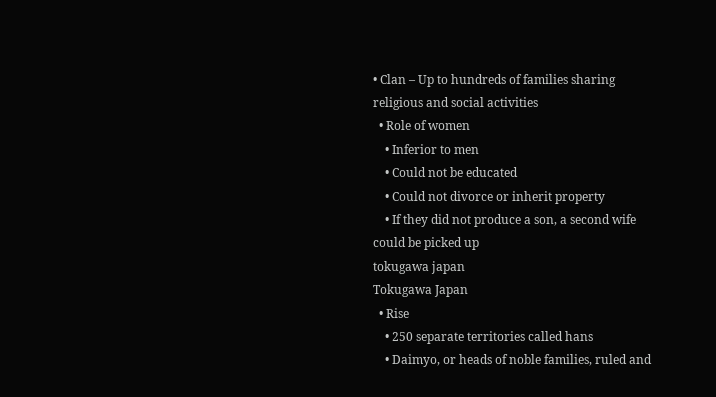• Clan – Up to hundreds of families sharing religious and social activities
  • Role of women
    • Inferior to men
    • Could not be educated
    • Could not divorce or inherit property
    • If they did not produce a son, a second wife could be picked up
tokugawa japan
Tokugawa Japan
  • Rise
    • 250 separate territories called hans
    • Daimyo, or heads of noble families, ruled and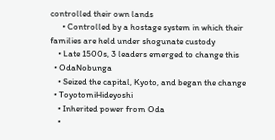controlled their own lands
      • Controlled by a hostage system in which their families are held under shogunate custody
    • Late 1500s, 3 leaders emerged to change this
  • OdaNobunga
    • Seized the capital, Kyoto, and began the change
  • ToyotomiHideyoshi
    • Inherited power from Oda
    •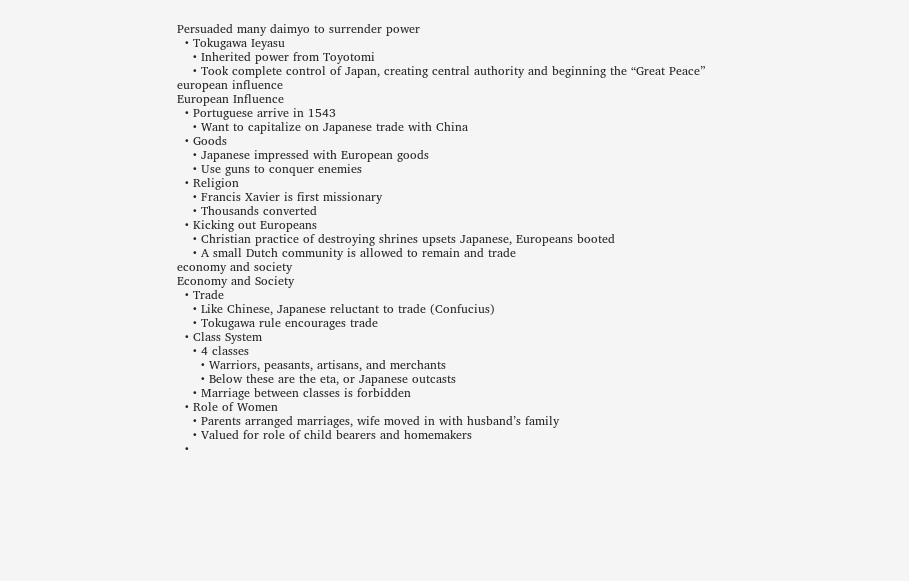Persuaded many daimyo to surrender power
  • Tokugawa Ieyasu
    • Inherited power from Toyotomi
    • Took complete control of Japan, creating central authority and beginning the “Great Peace”
european influence
European Influence
  • Portuguese arrive in 1543
    • Want to capitalize on Japanese trade with China
  • Goods
    • Japanese impressed with European goods
    • Use guns to conquer enemies
  • Religion
    • Francis Xavier is first missionary
    • Thousands converted
  • Kicking out Europeans
    • Christian practice of destroying shrines upsets Japanese, Europeans booted
    • A small Dutch community is allowed to remain and trade
economy and society
Economy and Society
  • Trade
    • Like Chinese, Japanese reluctant to trade (Confucius)
    • Tokugawa rule encourages trade
  • Class System
    • 4 classes
      • Warriors, peasants, artisans, and merchants
      • Below these are the eta, or Japanese outcasts
    • Marriage between classes is forbidden
  • Role of Women
    • Parents arranged marriages, wife moved in with husband’s family
    • Valued for role of child bearers and homemakers
  •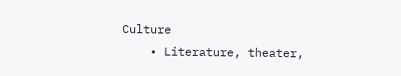Culture
    • Literature, theater,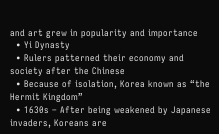and art grew in popularity and importance
  • Yi Dynasty
  • Rulers patterned their economy and society after the Chinese
  • Because of isolation, Korea known as “the Hermit Kingdom”
  • 1630s – After being weakened by Japanese invaders, Koreans are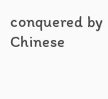conquered by Chinese